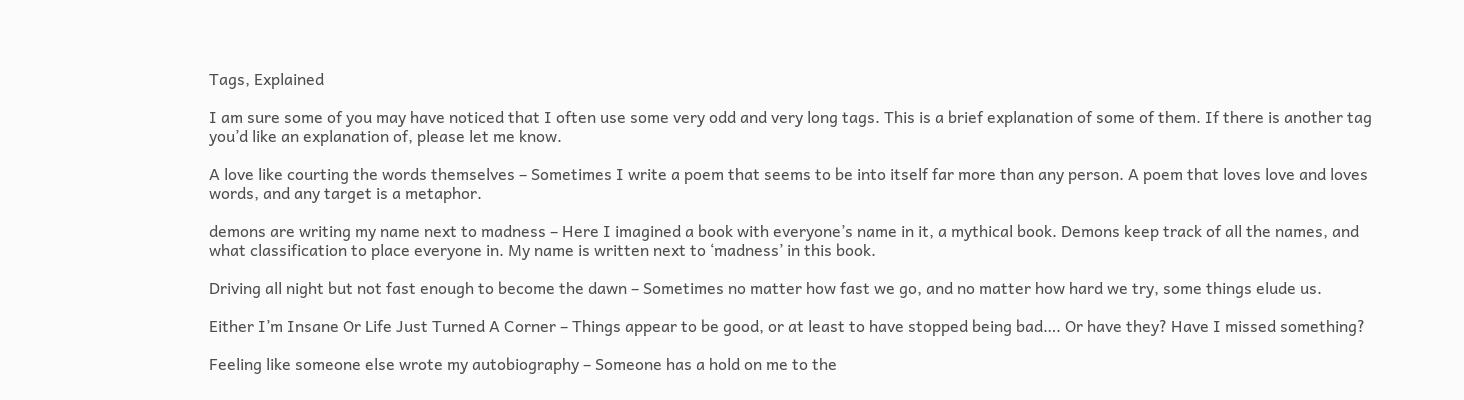Tags, Explained

I am sure some of you may have noticed that I often use some very odd and very long tags. This is a brief explanation of some of them. If there is another tag you’d like an explanation of, please let me know.

A love like courting the words themselves – Sometimes I write a poem that seems to be into itself far more than any person. A poem that loves love and loves words, and any target is a metaphor.

demons are writing my name next to madness – Here I imagined a book with everyone’s name in it, a mythical book. Demons keep track of all the names, and what classification to place everyone in. My name is written next to ‘madness’ in this book.

Driving all night but not fast enough to become the dawn – Sometimes no matter how fast we go, and no matter how hard we try, some things elude us.

Either I’m Insane Or Life Just Turned A Corner – Things appear to be good, or at least to have stopped being bad…. Or have they? Have I missed something?

Feeling like someone else wrote my autobiography – Someone has a hold on me to the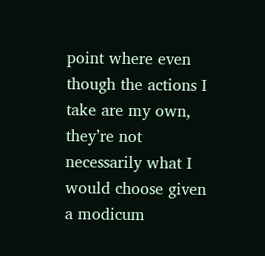point where even though the actions I take are my own, they’re not necessarily what I would choose given a modicum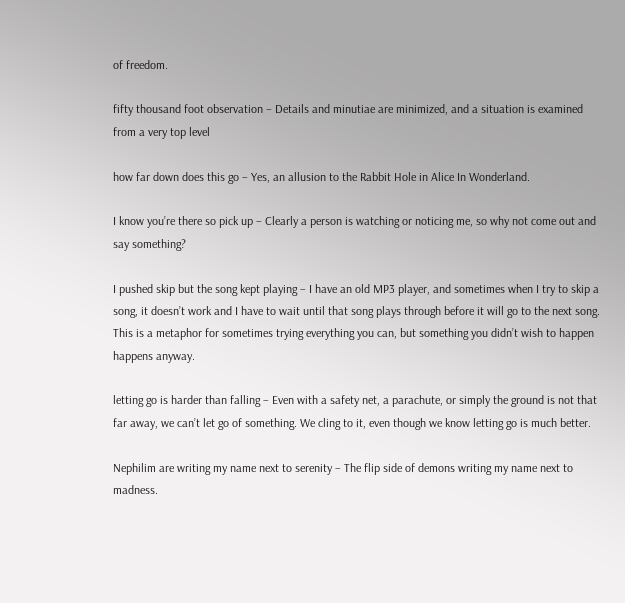of freedom.

fifty thousand foot observation – Details and minutiae are minimized, and a situation is examined from a very top level

how far down does this go – Yes, an allusion to the Rabbit Hole in Alice In Wonderland.

I know you’re there so pick up – Clearly a person is watching or noticing me, so why not come out and say something?

I pushed skip but the song kept playing – I have an old MP3 player, and sometimes when I try to skip a song, it doesn’t work and I have to wait until that song plays through before it will go to the next song. This is a metaphor for sometimes trying everything you can, but something you didn’t wish to happen happens anyway.

letting go is harder than falling – Even with a safety net, a parachute, or simply the ground is not that far away, we can’t let go of something. We cling to it, even though we know letting go is much better.

Nephilim are writing my name next to serenity – The flip side of demons writing my name next to madness.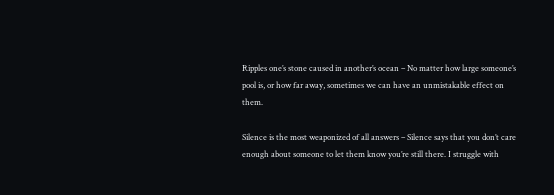Ripples one’s stone caused in another’s ocean – No matter how large someone’s pool is, or how far away, sometimes we can have an unmistakable effect on them.

Silence is the most weaponized of all answers – Silence says that you don’t care enough about someone to let them know you’re still there. I struggle with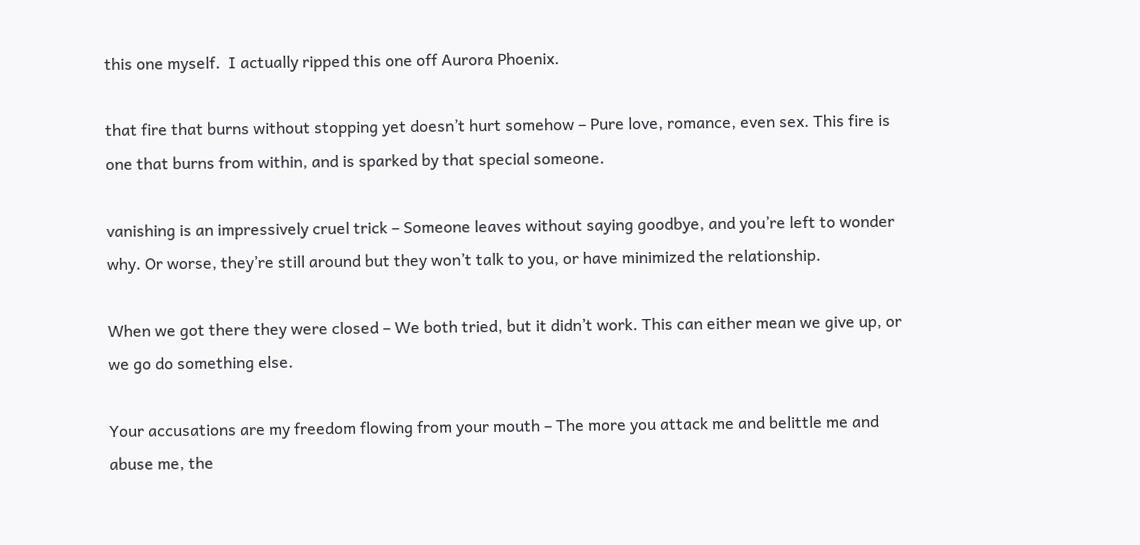this one myself.  I actually ripped this one off Aurora Phoenix.

that fire that burns without stopping yet doesn’t hurt somehow – Pure love, romance, even sex. This fire is one that burns from within, and is sparked by that special someone.

vanishing is an impressively cruel trick – Someone leaves without saying goodbye, and you’re left to wonder why. Or worse, they’re still around but they won’t talk to you, or have minimized the relationship.

When we got there they were closed – We both tried, but it didn’t work. This can either mean we give up, or we go do something else.

Your accusations are my freedom flowing from your mouth – The more you attack me and belittle me and abuse me, the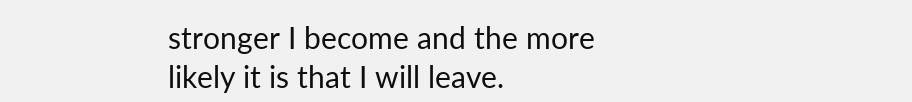stronger I become and the more likely it is that I will leave.